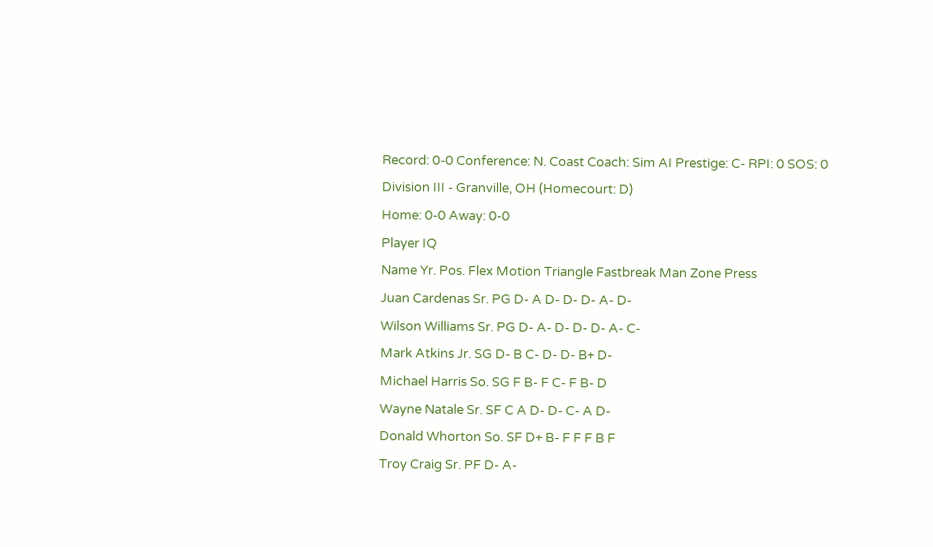Record: 0-0 Conference: N. Coast Coach: Sim AI Prestige: C- RPI: 0 SOS: 0
Division III - Granville, OH (Homecourt: D)
Home: 0-0 Away: 0-0
Player IQ
Name Yr. Pos. Flex Motion Triangle Fastbreak Man Zone Press
Juan Cardenas Sr. PG D- A D- D- D- A- D-
Wilson Williams Sr. PG D- A- D- D- D- A- C-
Mark Atkins Jr. SG D- B C- D- D- B+ D-
Michael Harris So. SG F B- F C- F B- D
Wayne Natale Sr. SF C A D- D- C- A D-
Donald Whorton So. SF D+ B- F F F B F
Troy Craig Sr. PF D- A-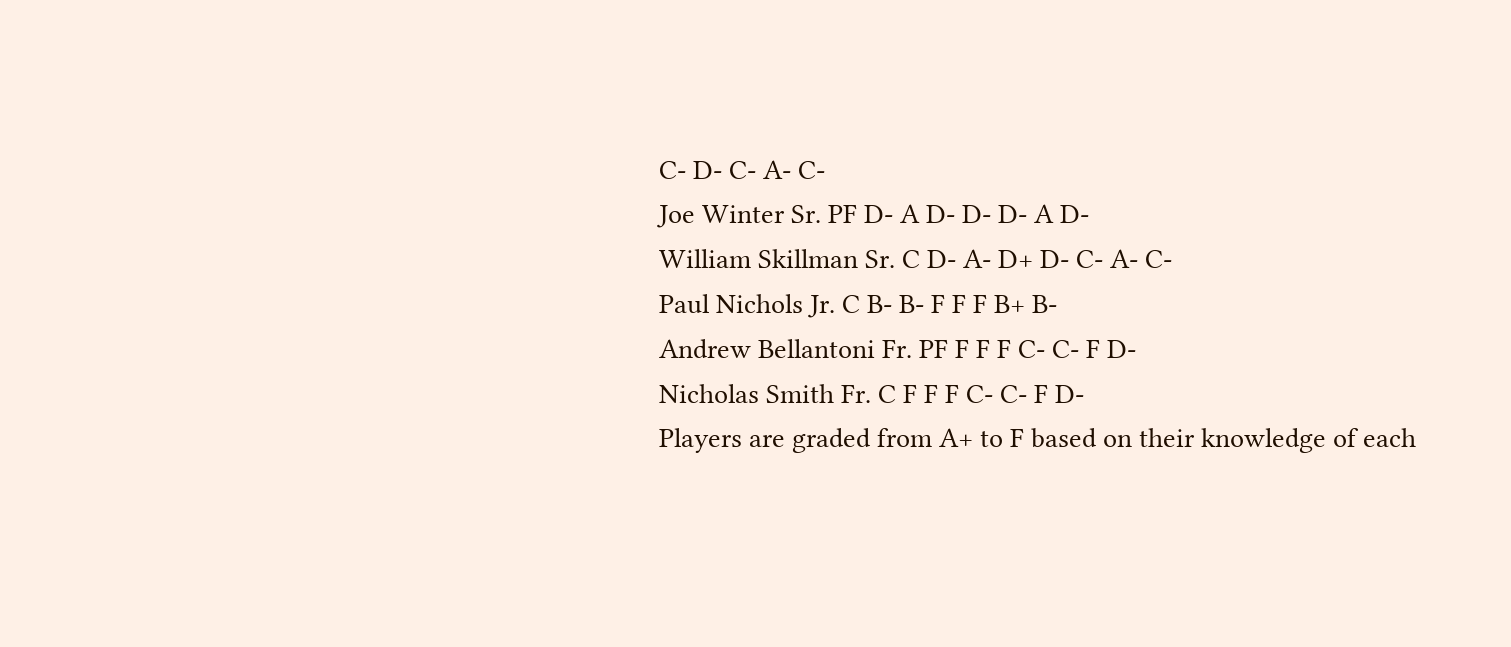C- D- C- A- C-
Joe Winter Sr. PF D- A D- D- D- A D-
William Skillman Sr. C D- A- D+ D- C- A- C-
Paul Nichols Jr. C B- B- F F F B+ B-
Andrew Bellantoni Fr. PF F F F C- C- F D-
Nicholas Smith Fr. C F F F C- C- F D-
Players are graded from A+ to F based on their knowledge of each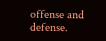offense and defense.